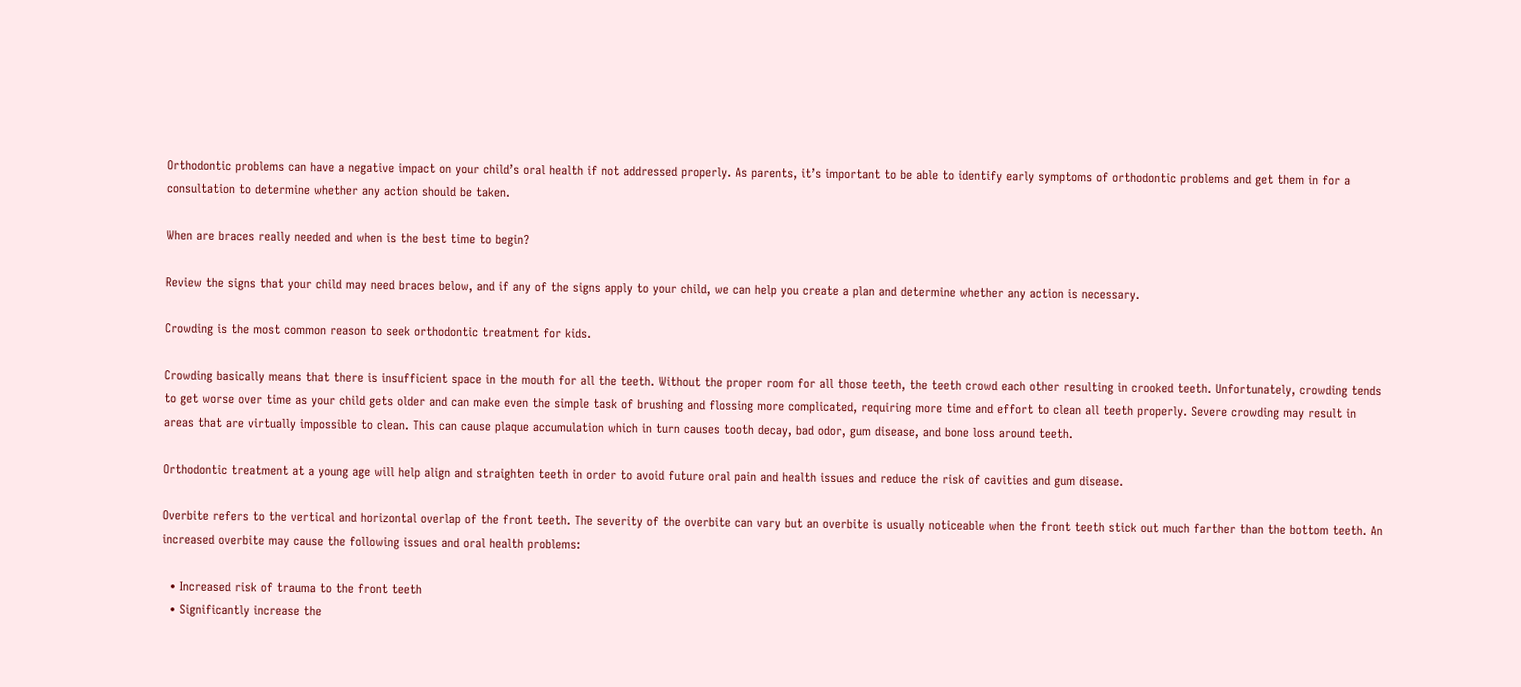Orthodontic problems can have a negative impact on your child’s oral health if not addressed properly. As parents, it’s important to be able to identify early symptoms of orthodontic problems and get them in for a consultation to determine whether any action should be taken.

When are braces really needed and when is the best time to begin?

Review the signs that your child may need braces below, and if any of the signs apply to your child, we can help you create a plan and determine whether any action is necessary.

Crowding is the most common reason to seek orthodontic treatment for kids.

Crowding basically means that there is insufficient space in the mouth for all the teeth. Without the proper room for all those teeth, the teeth crowd each other resulting in crooked teeth. Unfortunately, crowding tends to get worse over time as your child gets older and can make even the simple task of brushing and flossing more complicated, requiring more time and effort to clean all teeth properly. Severe crowding may result in areas that are virtually impossible to clean. This can cause plaque accumulation which in turn causes tooth decay, bad odor, gum disease, and bone loss around teeth.

Orthodontic treatment at a young age will help align and straighten teeth in order to avoid future oral pain and health issues and reduce the risk of cavities and gum disease.

Overbite refers to the vertical and horizontal overlap of the front teeth. The severity of the overbite can vary but an overbite is usually noticeable when the front teeth stick out much farther than the bottom teeth. An increased overbite may cause the following issues and oral health problems:

  • Increased risk of trauma to the front teeth
  • Significantly increase the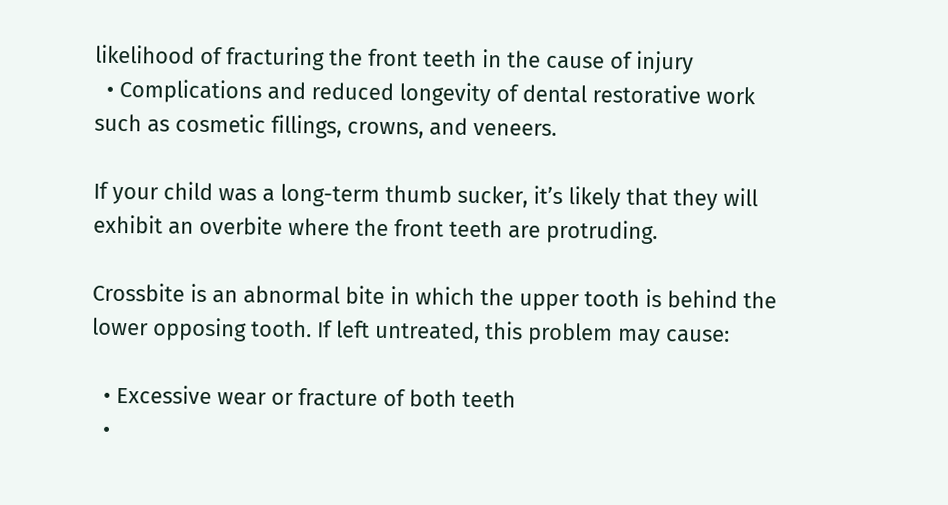likelihood of fracturing the front teeth in the cause of injury
  • Complications and reduced longevity of dental restorative work such as cosmetic fillings, crowns, and veneers.

If your child was a long-term thumb sucker, it’s likely that they will exhibit an overbite where the front teeth are protruding.

Crossbite is an abnormal bite in which the upper tooth is behind the lower opposing tooth. If left untreated, this problem may cause:

  • Excessive wear or fracture of both teeth
  •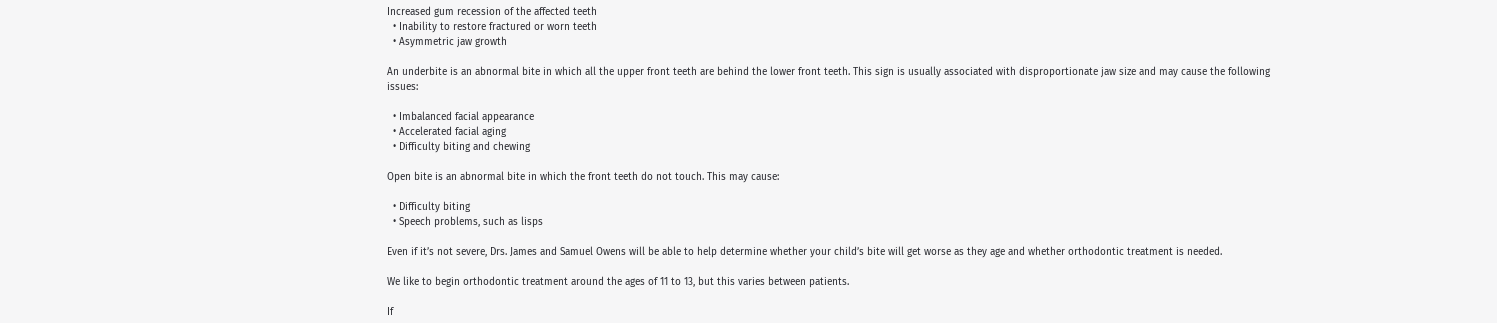Increased gum recession of the affected teeth
  • Inability to restore fractured or worn teeth
  • Asymmetric jaw growth

An underbite is an abnormal bite in which all the upper front teeth are behind the lower front teeth. This sign is usually associated with disproportionate jaw size and may cause the following issues:

  • Imbalanced facial appearance
  • Accelerated facial aging
  • Difficulty biting and chewing

Open bite is an abnormal bite in which the front teeth do not touch. This may cause:

  • Difficulty biting
  • Speech problems, such as lisps

Even if it’s not severe, Drs. James and Samuel Owens will be able to help determine whether your child’s bite will get worse as they age and whether orthodontic treatment is needed.

We like to begin orthodontic treatment around the ages of 11 to 13, but this varies between patients.

If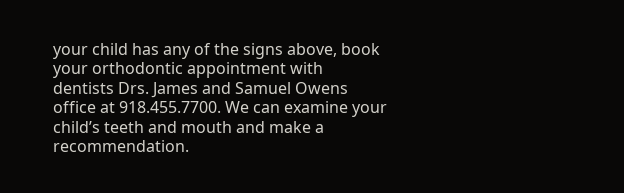your child has any of the signs above, book your orthodontic appointment with dentists Drs. James and Samuel Owens office at 918.455.7700. We can examine your child’s teeth and mouth and make a recommendation.